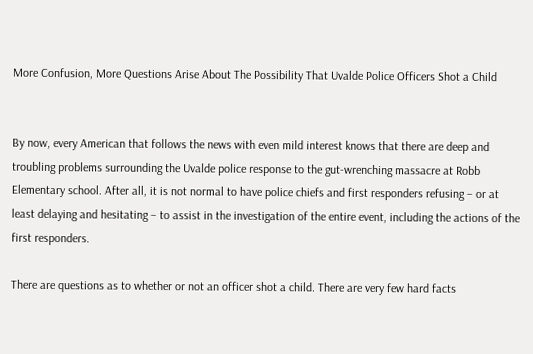More Confusion, More Questions Arise About The Possibility That Uvalde Police Officers Shot a Child


By now, every American that follows the news with even mild interest knows that there are deep and troubling problems surrounding the Uvalde police response to the gut-wrenching massacre at Robb Elementary school. After all, it is not normal to have police chiefs and first responders refusing – or at least delaying and hesitating – to assist in the investigation of the entire event, including the actions of the first responders.

There are questions as to whether or not an officer shot a child. There are very few hard facts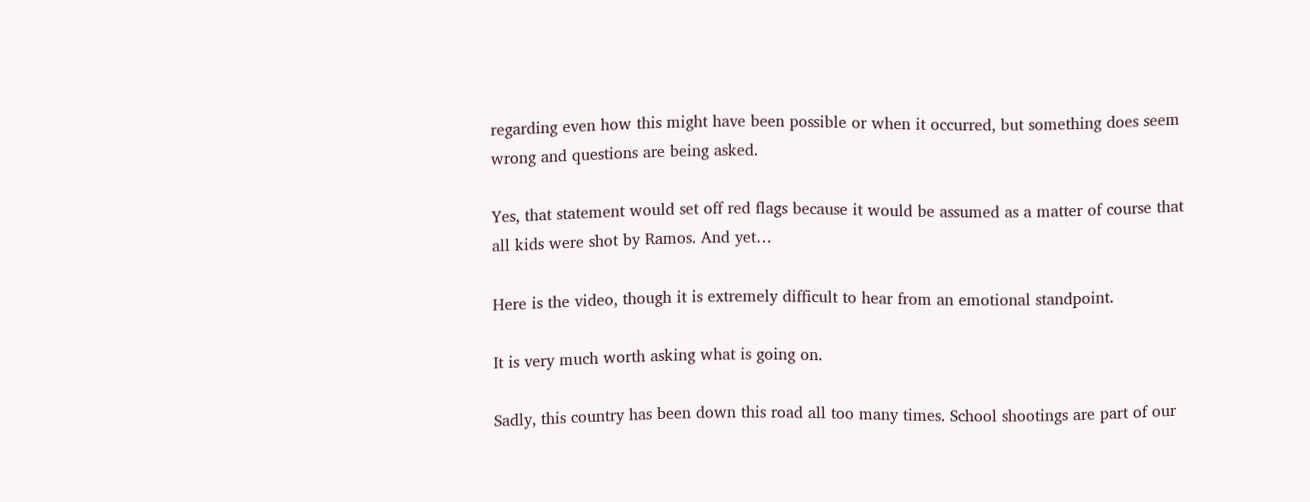regarding even how this might have been possible or when it occurred, but something does seem wrong and questions are being asked.

Yes, that statement would set off red flags because it would be assumed as a matter of course that all kids were shot by Ramos. And yet…

Here is the video, though it is extremely difficult to hear from an emotional standpoint.

It is very much worth asking what is going on.

Sadly, this country has been down this road all too many times. School shootings are part of our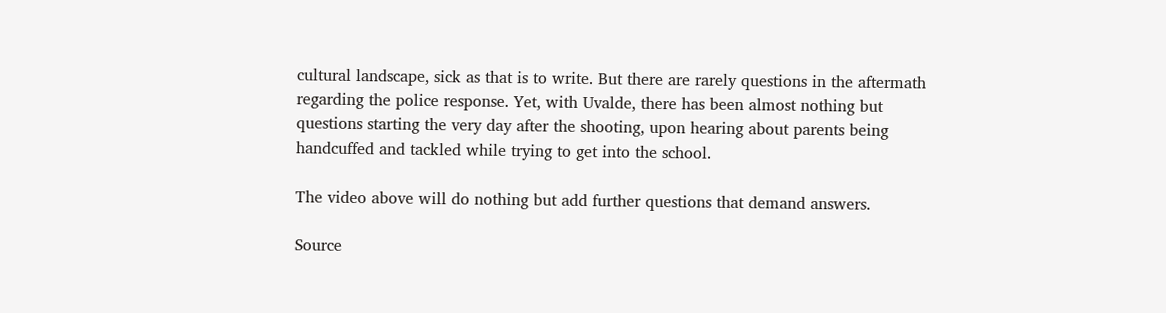cultural landscape, sick as that is to write. But there are rarely questions in the aftermath regarding the police response. Yet, with Uvalde, there has been almost nothing but questions starting the very day after the shooting, upon hearing about parents being handcuffed and tackled while trying to get into the school.

The video above will do nothing but add further questions that demand answers.

Source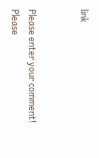link


Please enter your comment!
Please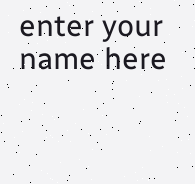enter your name here